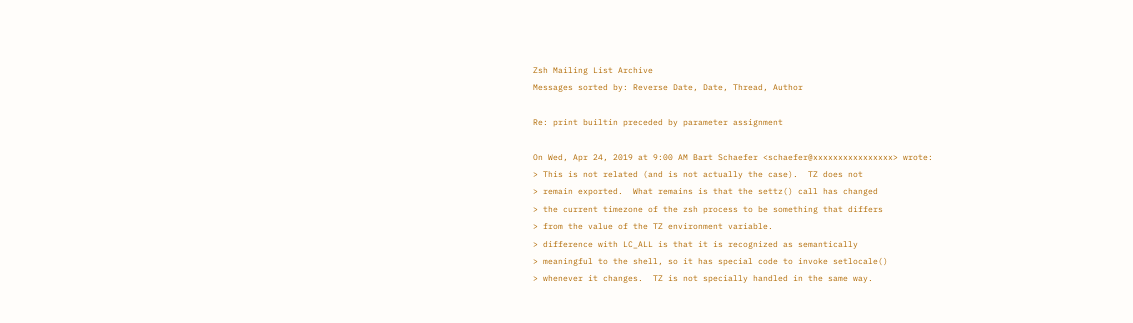Zsh Mailing List Archive
Messages sorted by: Reverse Date, Date, Thread, Author

Re: print builtin preceded by parameter assignment

On Wed, Apr 24, 2019 at 9:00 AM Bart Schaefer <schaefer@xxxxxxxxxxxxxxxx> wrote:
> This is not related (and is not actually the case).  TZ does not
> remain exported.  What remains is that the settz() call has changed
> the current timezone of the zsh process to be something that differs
> from the value of the TZ environment variable.
> difference with LC_ALL is that it is recognized as semantically
> meaningful to the shell, so it has special code to invoke setlocale()
> whenever it changes.  TZ is not specially handled in the same way.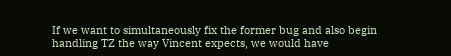If we want to simultaneously fix the former bug and also begin
handling TZ the way Vincent expects, we would have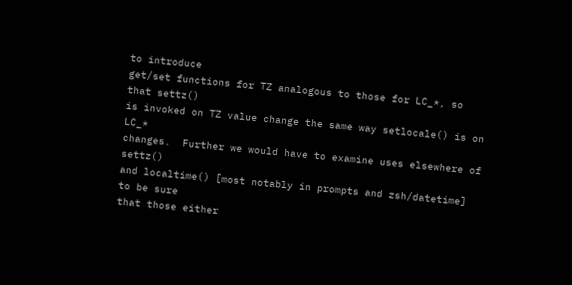to introduce
get/set functions for TZ analogous to those for LC_*, so that settz()
is invoked on TZ value change the same way setlocale() is on LC_*
changes.  Further we would have to examine uses elsewhere of settz()
and localtime() [most notably in prompts and zsh/datetime] to be sure
that those either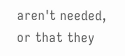aren't needed, or that they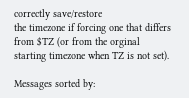correctly save/restore
the timezone if forcing one that differs from $TZ (or from the orginal
starting timezone when TZ is not set).

Messages sorted by: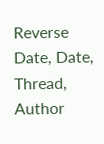Reverse Date, Date, Thread, Author